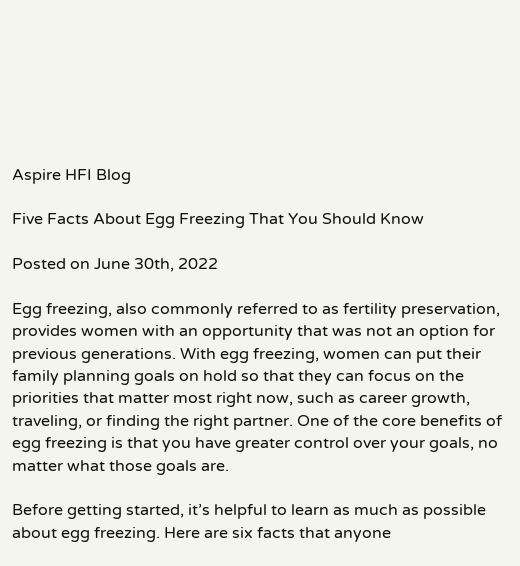Aspire HFI Blog

Five Facts About Egg Freezing That You Should Know

Posted on June 30th, 2022

Egg freezing, also commonly referred to as fertility preservation, provides women with an opportunity that was not an option for previous generations. With egg freezing, women can put their family planning goals on hold so that they can focus on the priorities that matter most right now, such as career growth, traveling, or finding the right partner. One of the core benefits of egg freezing is that you have greater control over your goals, no matter what those goals are.

Before getting started, it’s helpful to learn as much as possible about egg freezing. Here are six facts that anyone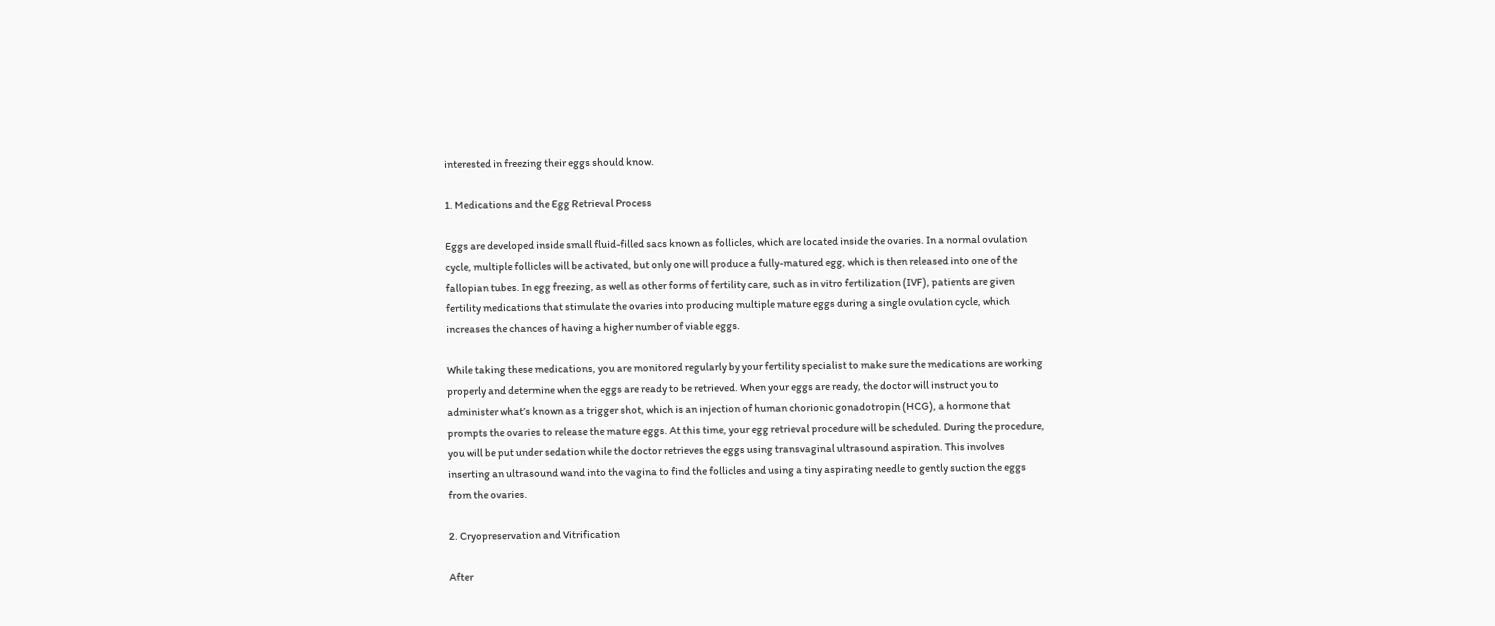interested in freezing their eggs should know.

1. Medications and the Egg Retrieval Process

Eggs are developed inside small fluid-filled sacs known as follicles, which are located inside the ovaries. In a normal ovulation cycle, multiple follicles will be activated, but only one will produce a fully-matured egg, which is then released into one of the fallopian tubes. In egg freezing, as well as other forms of fertility care, such as in vitro fertilization (IVF), patients are given fertility medications that stimulate the ovaries into producing multiple mature eggs during a single ovulation cycle, which increases the chances of having a higher number of viable eggs.

While taking these medications, you are monitored regularly by your fertility specialist to make sure the medications are working properly and determine when the eggs are ready to be retrieved. When your eggs are ready, the doctor will instruct you to administer what’s known as a trigger shot, which is an injection of human chorionic gonadotropin (HCG), a hormone that prompts the ovaries to release the mature eggs. At this time, your egg retrieval procedure will be scheduled. During the procedure, you will be put under sedation while the doctor retrieves the eggs using transvaginal ultrasound aspiration. This involves inserting an ultrasound wand into the vagina to find the follicles and using a tiny aspirating needle to gently suction the eggs from the ovaries.

2. Cryopreservation and Vitrification

After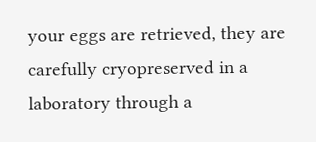your eggs are retrieved, they are carefully cryopreserved in a laboratory through a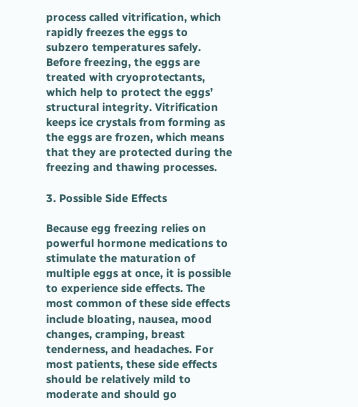process called vitrification, which rapidly freezes the eggs to subzero temperatures safely. Before freezing, the eggs are treated with cryoprotectants, which help to protect the eggs’ structural integrity. Vitrification keeps ice crystals from forming as the eggs are frozen, which means that they are protected during the freezing and thawing processes.

3. Possible Side Effects

Because egg freezing relies on powerful hormone medications to stimulate the maturation of multiple eggs at once, it is possible to experience side effects. The most common of these side effects include bloating, nausea, mood changes, cramping, breast tenderness, and headaches. For most patients, these side effects should be relatively mild to moderate and should go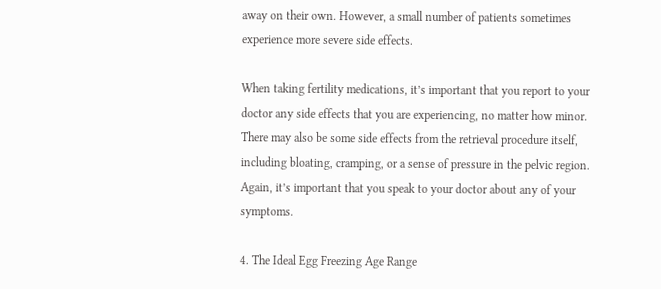away on their own. However, a small number of patients sometimes experience more severe side effects.

When taking fertility medications, it’s important that you report to your doctor any side effects that you are experiencing, no matter how minor. There may also be some side effects from the retrieval procedure itself, including bloating, cramping, or a sense of pressure in the pelvic region. Again, it’s important that you speak to your doctor about any of your symptoms.

4. The Ideal Egg Freezing Age Range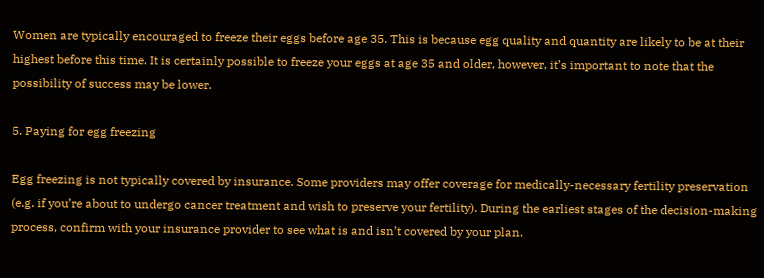Women are typically encouraged to freeze their eggs before age 35. This is because egg quality and quantity are likely to be at their highest before this time. It is certainly possible to freeze your eggs at age 35 and older, however, it’s important to note that the possibility of success may be lower.

5. Paying for egg freezing

Egg freezing is not typically covered by insurance. Some providers may offer coverage for medically-necessary fertility preservation (e.g. if you’re about to undergo cancer treatment and wish to preserve your fertility). During the earliest stages of the decision-making process, confirm with your insurance provider to see what is and isn’t covered by your plan.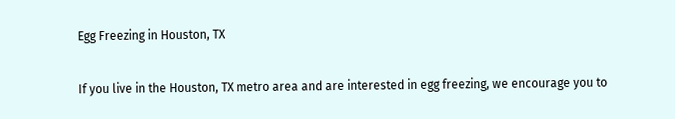Egg Freezing in Houston, TX

If you live in the Houston, TX metro area and are interested in egg freezing, we encourage you to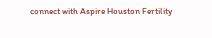connect with Aspire Houston Fertility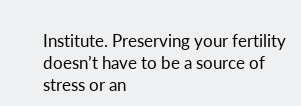Institute. Preserving your fertility doesn’t have to be a source of stress or an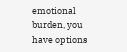emotional burden, you have options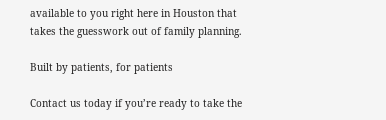available to you right here in Houston that takes the guesswork out of family planning.

Built by patients, for patients

Contact us today if you’re ready to take the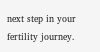next step in your fertility journey.